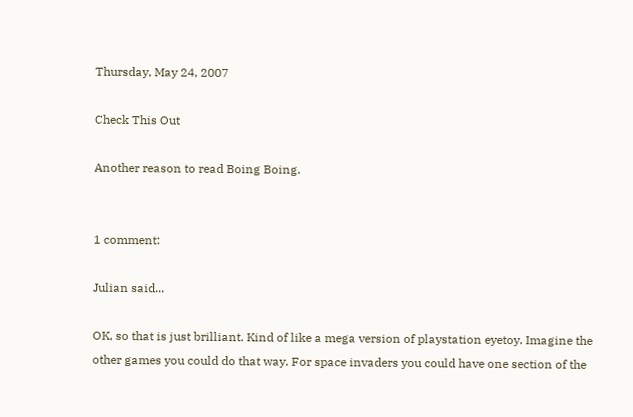Thursday, May 24, 2007

Check This Out

Another reason to read Boing Boing.


1 comment:

Julian said...

OK, so that is just brilliant. Kind of like a mega version of playstation eyetoy. Imagine the other games you could do that way. For space invaders you could have one section of the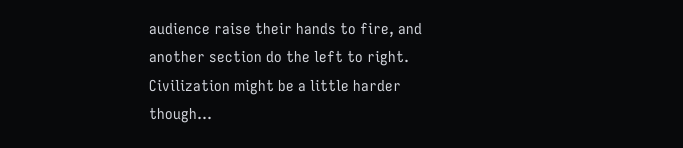audience raise their hands to fire, and another section do the left to right. Civilization might be a little harder though...